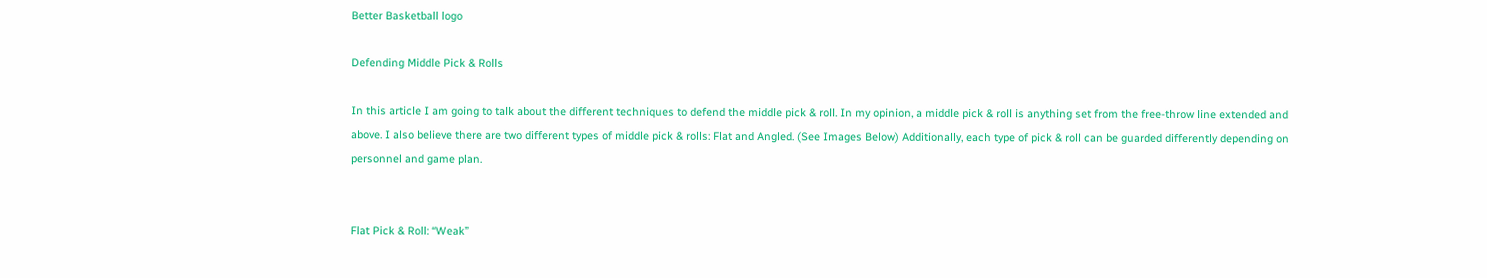Better Basketball logo

Defending Middle Pick & Rolls

In this article I am going to talk about the different techniques to defend the middle pick & roll. In my opinion, a middle pick & roll is anything set from the free-throw line extended and above. I also believe there are two different types of middle pick & rolls: Flat and Angled. (See Images Below) Additionally, each type of pick & roll can be guarded differently depending on personnel and game plan.


Flat Pick & Roll: “Weak”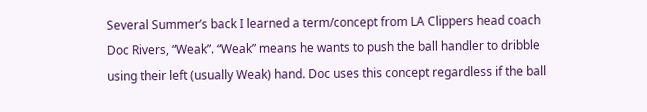Several Summer’s back I learned a term/concept from LA Clippers head coach Doc Rivers, “Weak”. “Weak” means he wants to push the ball handler to dribble using their left (usually Weak) hand. Doc uses this concept regardless if the ball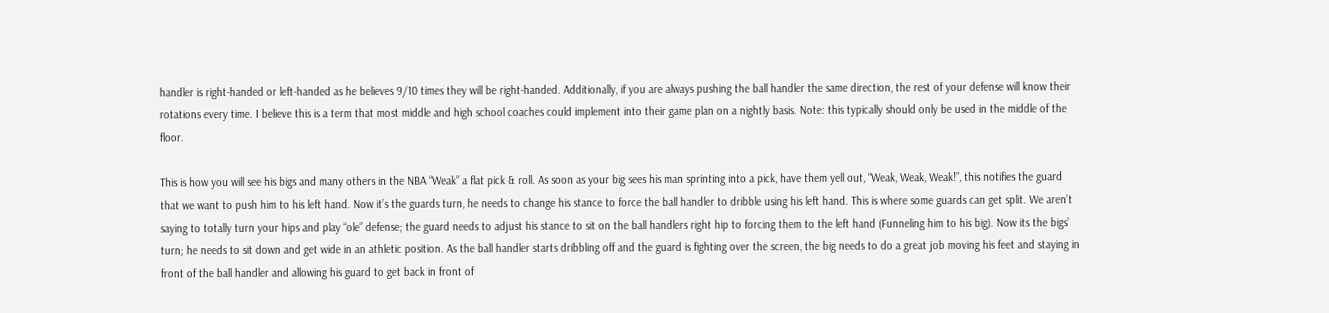handler is right-handed or left-handed as he believes 9/10 times they will be right-handed. Additionally, if you are always pushing the ball handler the same direction, the rest of your defense will know their rotations every time. I believe this is a term that most middle and high school coaches could implement into their game plan on a nightly basis. Note: this typically should only be used in the middle of the floor.

This is how you will see his bigs and many others in the NBA “Weak” a flat pick & roll. As soon as your big sees his man sprinting into a pick, have them yell out, “Weak, Weak, Weak!”, this notifies the guard that we want to push him to his left hand. Now it’s the guards turn, he needs to change his stance to force the ball handler to dribble using his left hand. This is where some guards can get split. We aren’t saying to totally turn your hips and play “ole” defense; the guard needs to adjust his stance to sit on the ball handlers right hip to forcing them to the left hand (Funneling him to his big). Now its the bigs’ turn; he needs to sit down and get wide in an athletic position. As the ball handler starts dribbling off and the guard is fighting over the screen, the big needs to do a great job moving his feet and staying in front of the ball handler and allowing his guard to get back in front of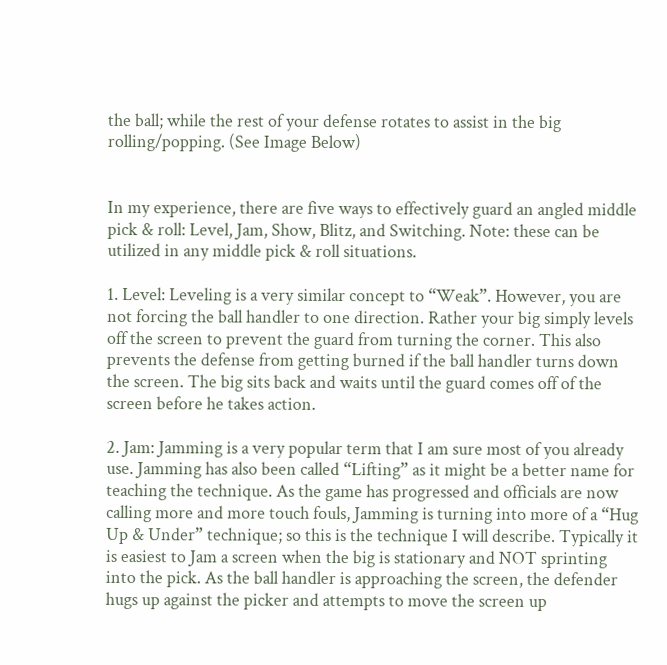the ball; while the rest of your defense rotates to assist in the big rolling/popping. (See Image Below)


In my experience, there are five ways to effectively guard an angled middle pick & roll: Level, Jam, Show, Blitz, and Switching. Note: these can be utilized in any middle pick & roll situations.

1. Level: Leveling is a very similar concept to “Weak”. However, you are not forcing the ball handler to one direction. Rather your big simply levels off the screen to prevent the guard from turning the corner. This also prevents the defense from getting burned if the ball handler turns down the screen. The big sits back and waits until the guard comes off of the screen before he takes action.

2. Jam: Jamming is a very popular term that I am sure most of you already use. Jamming has also been called “Lifting” as it might be a better name for teaching the technique. As the game has progressed and officials are now calling more and more touch fouls, Jamming is turning into more of a “Hug Up & Under” technique; so this is the technique I will describe. Typically it is easiest to Jam a screen when the big is stationary and NOT sprinting into the pick. As the ball handler is approaching the screen, the defender hugs up against the picker and attempts to move the screen up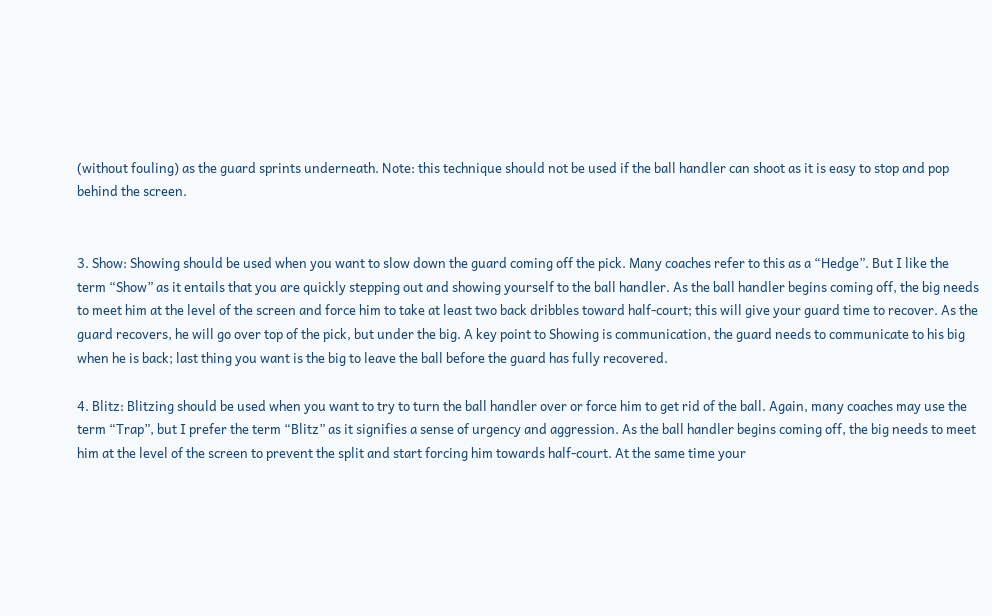(without fouling) as the guard sprints underneath. Note: this technique should not be used if the ball handler can shoot as it is easy to stop and pop behind the screen.


3. Show: Showing should be used when you want to slow down the guard coming off the pick. Many coaches refer to this as a “Hedge”. But I like the term “Show” as it entails that you are quickly stepping out and showing yourself to the ball handler. As the ball handler begins coming off, the big needs to meet him at the level of the screen and force him to take at least two back dribbles toward half-court; this will give your guard time to recover. As the guard recovers, he will go over top of the pick, but under the big. A key point to Showing is communication, the guard needs to communicate to his big when he is back; last thing you want is the big to leave the ball before the guard has fully recovered.

4. Blitz: Blitzing should be used when you want to try to turn the ball handler over or force him to get rid of the ball. Again, many coaches may use the term “Trap”, but I prefer the term “Blitz” as it signifies a sense of urgency and aggression. As the ball handler begins coming off, the big needs to meet him at the level of the screen to prevent the split and start forcing him towards half-court. At the same time your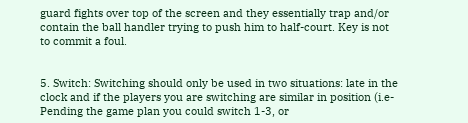guard fights over top of the screen and they essentially trap and/or contain the ball handler trying to push him to half-court. Key is not to commit a foul.


5. Switch: Switching should only be used in two situations: late in the clock and if the players you are switching are similar in position (i.e-Pending the game plan you could switch 1-3, or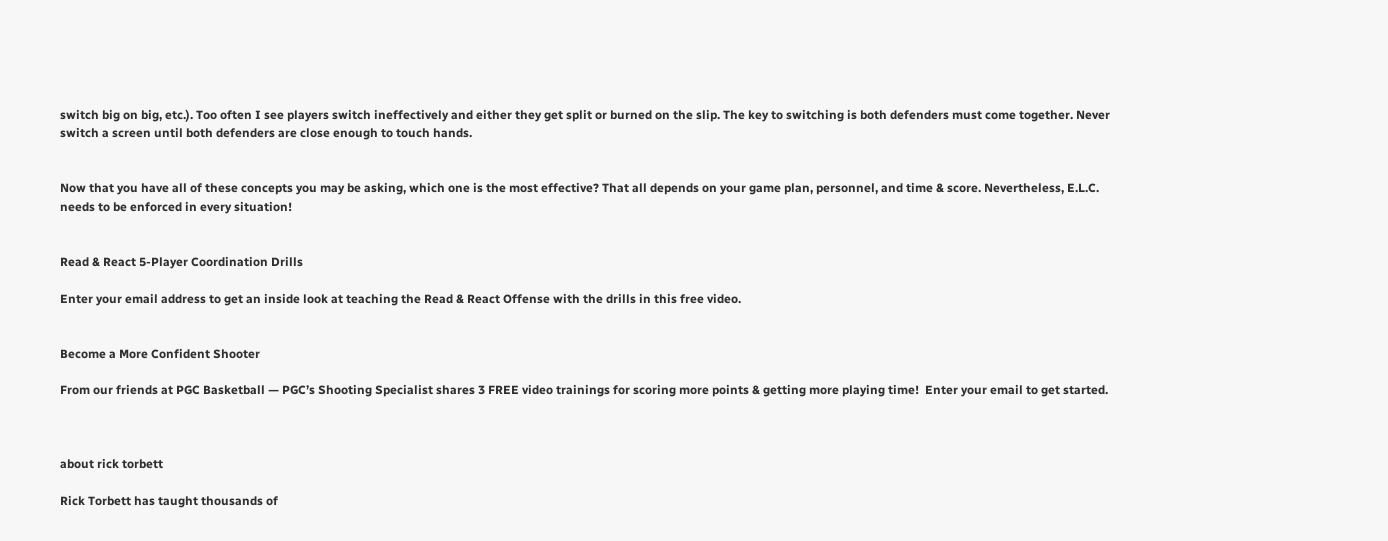switch big on big, etc.). Too often I see players switch ineffectively and either they get split or burned on the slip. The key to switching is both defenders must come together. Never switch a screen until both defenders are close enough to touch hands.


Now that you have all of these concepts you may be asking, which one is the most effective? That all depends on your game plan, personnel, and time & score. Nevertheless, E.L.C. needs to be enforced in every situation!


Read & React 5-Player Coordination Drills

Enter your email address to get an inside look at teaching the Read & React Offense with the drills in this free video.


Become a More Confident Shooter

From our friends at PGC Basketball — PGC’s Shooting Specialist shares 3 FREE video trainings for scoring more points & getting more playing time!  Enter your email to get started.



about rick torbett

Rick Torbett has taught thousands of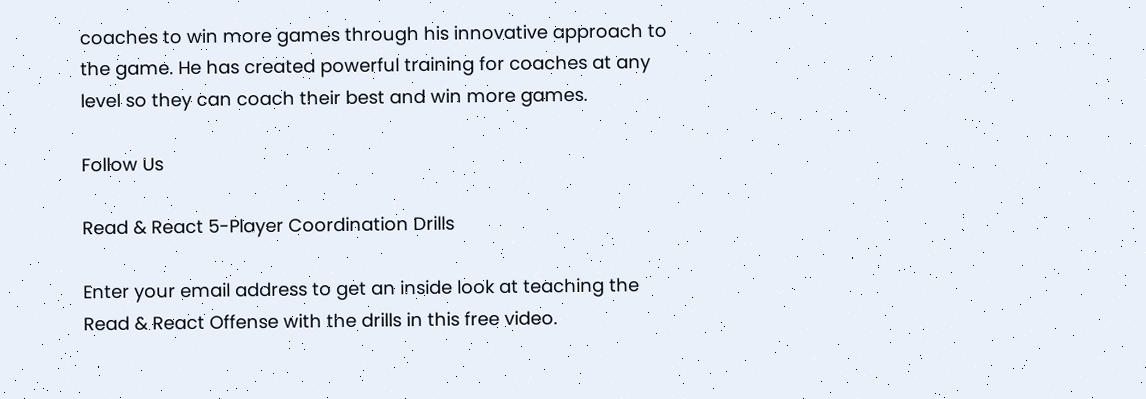coaches to win more games through his innovative approach to the game. He has created powerful training for coaches at any level so they can coach their best and win more games.

Follow Us

Read & React 5-Player Coordination Drills

Enter your email address to get an inside look at teaching the Read & React Offense with the drills in this free video.